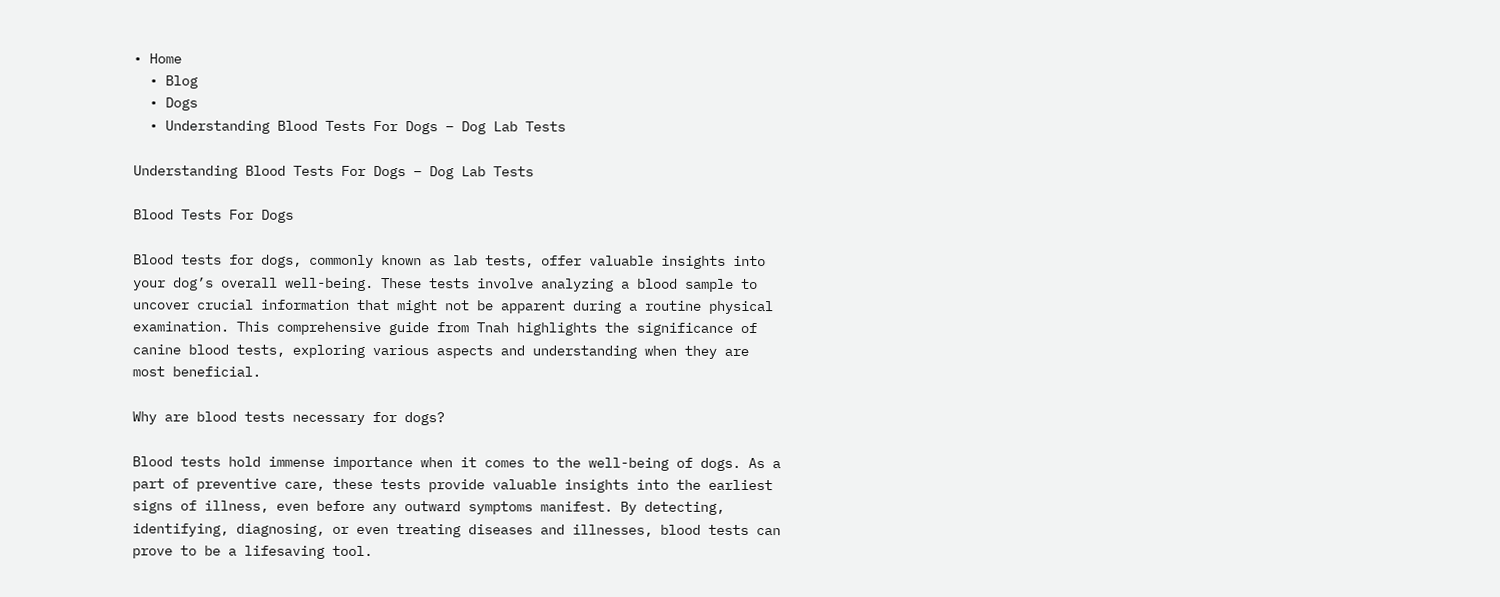• Home
  • Blog
  • Dogs
  • Understanding Blood Tests For Dogs – Dog Lab Tests

Understanding Blood Tests For Dogs – Dog Lab Tests

Blood Tests For Dogs

Blood tests for dogs, commonly known as lab tests, offer valuable insights into your dog’s overall well-being. These tests involve analyzing a blood sample to uncover crucial information that might not be apparent during a routine physical examination. This comprehensive guide from Tnah highlights the significance of canine blood tests, exploring various aspects and understanding when they are most beneficial.

Why are blood tests necessary for dogs?

Blood tests hold immense importance when it comes to the well-being of dogs. As a part of preventive care, these tests provide valuable insights into the earliest signs of illness, even before any outward symptoms manifest. By detecting, identifying, diagnosing, or even treating diseases and illnesses, blood tests can prove to be a lifesaving tool.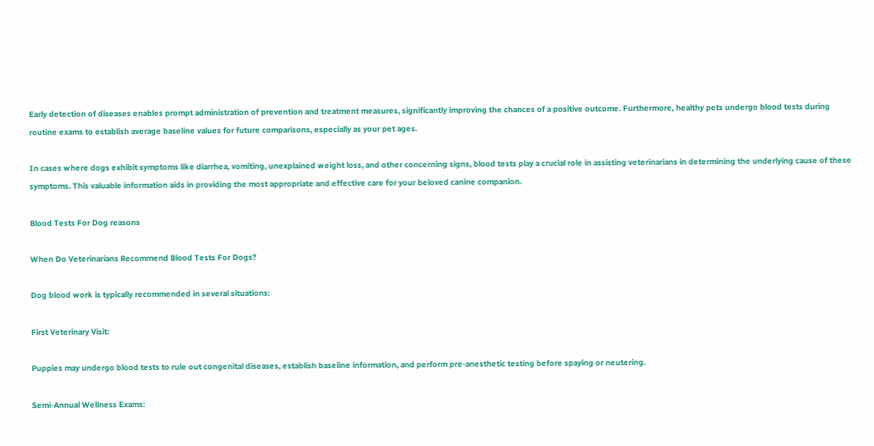Early detection of diseases enables prompt administration of prevention and treatment measures, significantly improving the chances of a positive outcome. Furthermore, healthy pets undergo blood tests during routine exams to establish average baseline values for future comparisons, especially as your pet ages.

In cases where dogs exhibit symptoms like diarrhea, vomiting, unexplained weight loss, and other concerning signs, blood tests play a crucial role in assisting veterinarians in determining the underlying cause of these symptoms. This valuable information aids in providing the most appropriate and effective care for your beloved canine companion.

Blood Tests For Dog reasons

When Do Veterinarians Recommend Blood Tests For Dogs?

Dog blood work is typically recommended in several situations:

First Veterinary Visit:

Puppies may undergo blood tests to rule out congenital diseases, establish baseline information, and perform pre-anesthetic testing before spaying or neutering.

Semi-Annual Wellness Exams: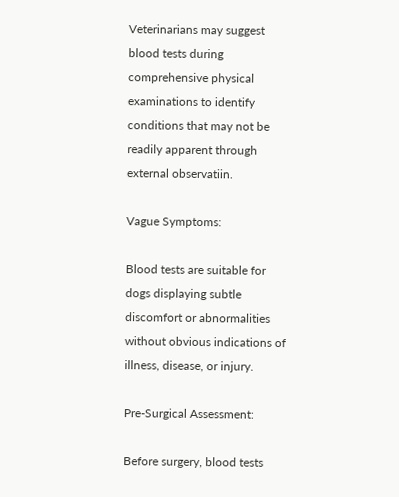Veterinarians may suggest blood tests during comprehensive physical examinations to identify conditions that may not be readily apparent through external observatiin.

Vague Symptoms:

Blood tests are suitable for dogs displaying subtle discomfort or abnormalities without obvious indications of illness, disease, or injury.

Pre-Surgical Assessment:

Before surgery, blood tests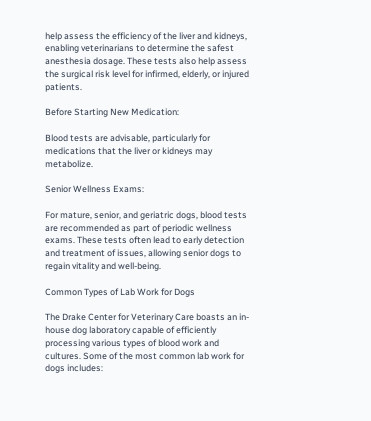help assess the efficiency of the liver and kidneys, enabling veterinarians to determine the safest anesthesia dosage. These tests also help assess the surgical risk level for infirmed, elderly, or injured patients.

Before Starting New Medication:

Blood tests are advisable, particularly for medications that the liver or kidneys may metabolize.

Senior Wellness Exams:

For mature, senior, and geriatric dogs, blood tests are recommended as part of periodic wellness exams. These tests often lead to early detection and treatment of issues, allowing senior dogs to regain vitality and well-being.

Common Types of Lab Work for Dogs

The Drake Center for Veterinary Care boasts an in-house dog laboratory capable of efficiently processing various types of blood work and cultures. Some of the most common lab work for dogs includes: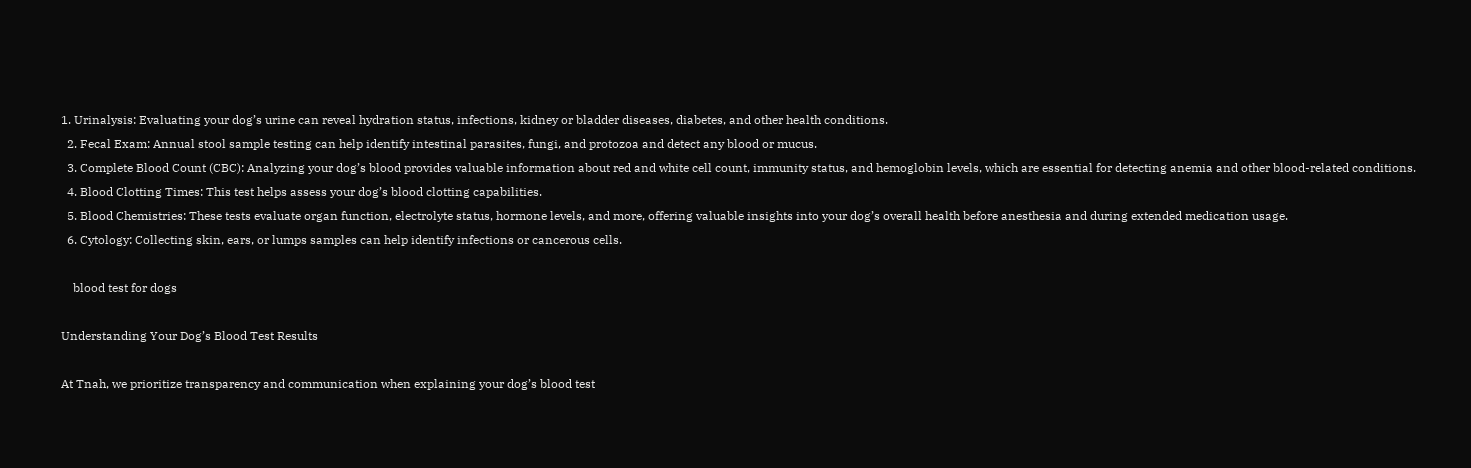1. Urinalysis: Evaluating your dog’s urine can reveal hydration status, infections, kidney or bladder diseases, diabetes, and other health conditions.
  2. Fecal Exam: Annual stool sample testing can help identify intestinal parasites, fungi, and protozoa and detect any blood or mucus.
  3. Complete Blood Count (CBC): Analyzing your dog’s blood provides valuable information about red and white cell count, immunity status, and hemoglobin levels, which are essential for detecting anemia and other blood-related conditions.
  4. Blood Clotting Times: This test helps assess your dog’s blood clotting capabilities.
  5. Blood Chemistries: These tests evaluate organ function, electrolyte status, hormone levels, and more, offering valuable insights into your dog’s overall health before anesthesia and during extended medication usage.
  6. Cytology: Collecting skin, ears, or lumps samples can help identify infections or cancerous cells.

    blood test for dogs

Understanding Your Dog’s Blood Test Results

At Tnah, we prioritize transparency and communication when explaining your dog’s blood test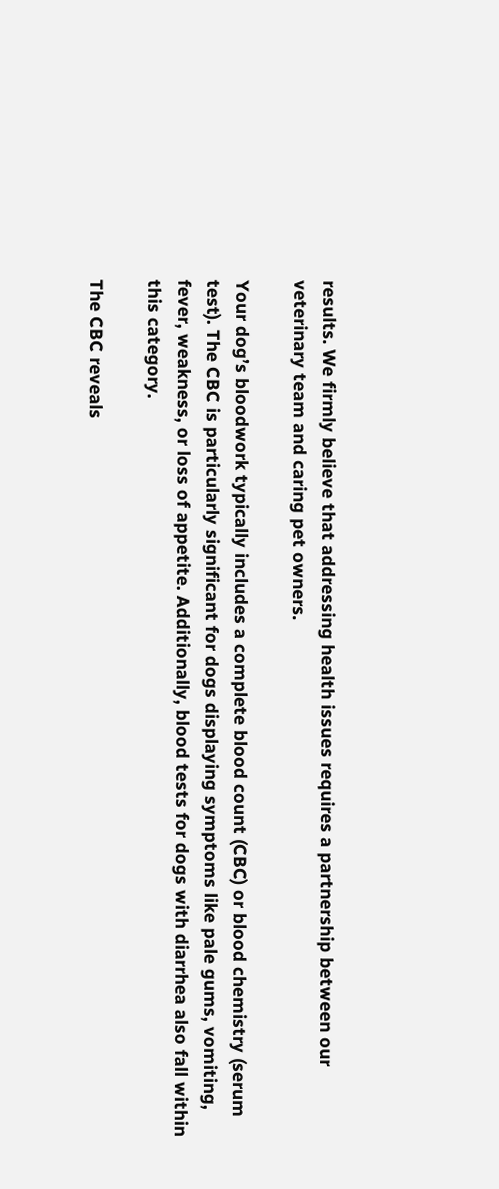results. We firmly believe that addressing health issues requires a partnership between our veterinary team and caring pet owners.

Your dog’s bloodwork typically includes a complete blood count (CBC) or blood chemistry (serum test). The CBC is particularly significant for dogs displaying symptoms like pale gums, vomiting, fever, weakness, or loss of appetite. Additionally, blood tests for dogs with diarrhea also fall within this category.

The CBC reveals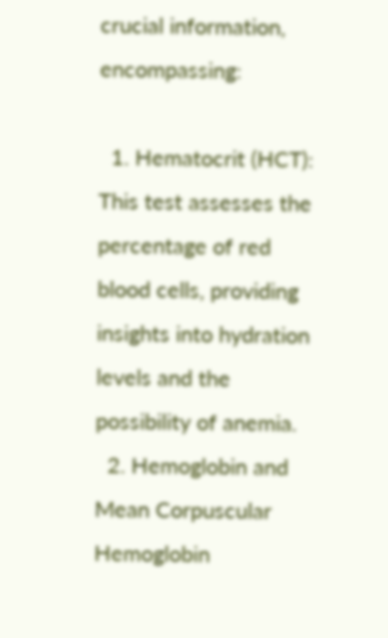crucial information, encompassing:

  1. Hematocrit (HCT): This test assesses the percentage of red blood cells, providing insights into hydration levels and the possibility of anemia.
  2. Hemoglobin and Mean Corpuscular Hemoglobin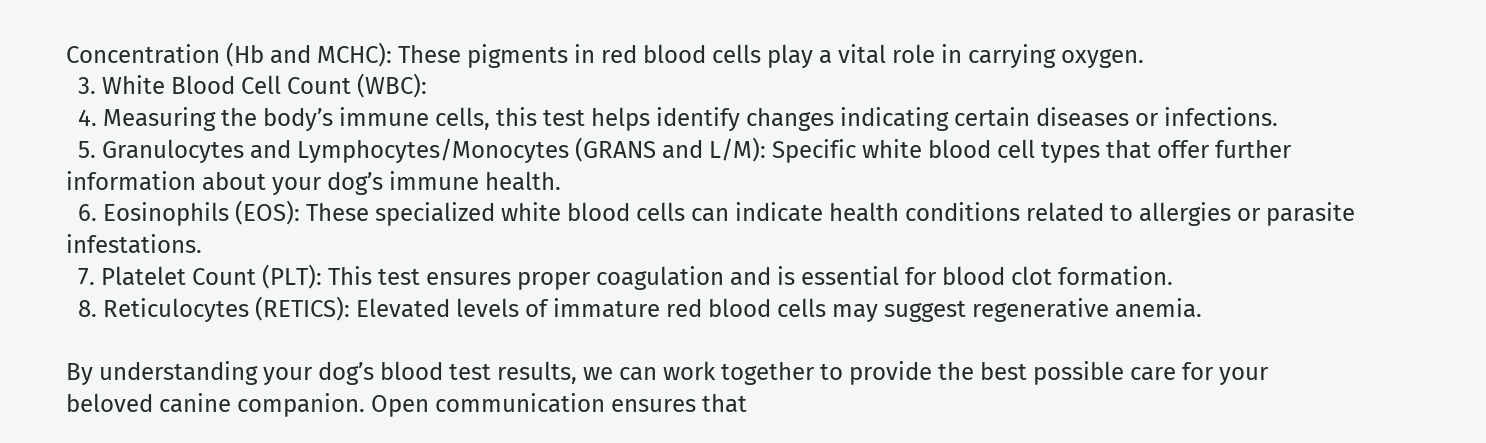Concentration (Hb and MCHC): These pigments in red blood cells play a vital role in carrying oxygen.
  3. White Blood Cell Count (WBC):
  4. Measuring the body’s immune cells, this test helps identify changes indicating certain diseases or infections.
  5. Granulocytes and Lymphocytes/Monocytes (GRANS and L/M): Specific white blood cell types that offer further information about your dog’s immune health.
  6. Eosinophils (EOS): These specialized white blood cells can indicate health conditions related to allergies or parasite infestations.
  7. Platelet Count (PLT): This test ensures proper coagulation and is essential for blood clot formation.
  8. Reticulocytes (RETICS): Elevated levels of immature red blood cells may suggest regenerative anemia.

By understanding your dog’s blood test results, we can work together to provide the best possible care for your beloved canine companion. Open communication ensures that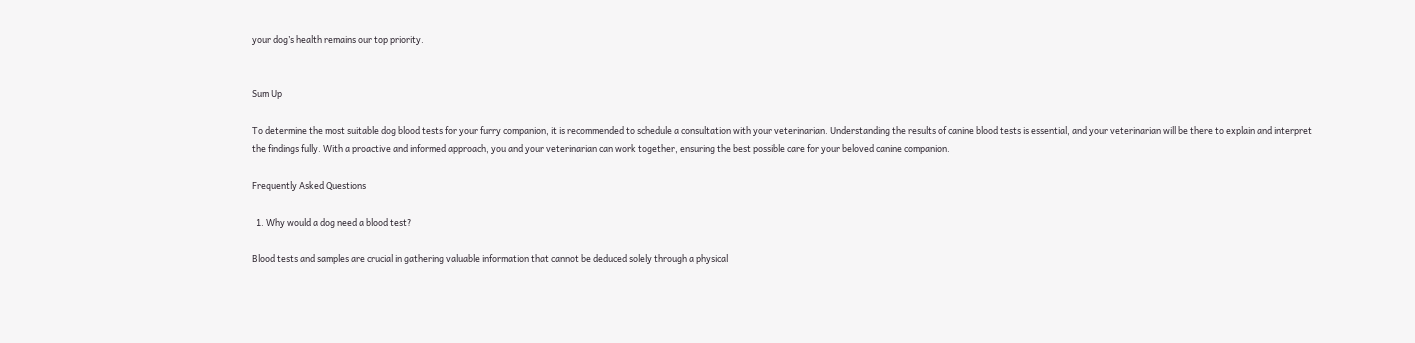your dog’s health remains our top priority.


Sum Up

To determine the most suitable dog blood tests for your furry companion, it is recommended to schedule a consultation with your veterinarian. Understanding the results of canine blood tests is essential, and your veterinarian will be there to explain and interpret the findings fully. With a proactive and informed approach, you and your veterinarian can work together, ensuring the best possible care for your beloved canine companion.

Frequently Asked Questions

  1. Why would a dog need a blood test?

Blood tests and samples are crucial in gathering valuable information that cannot be deduced solely through a physical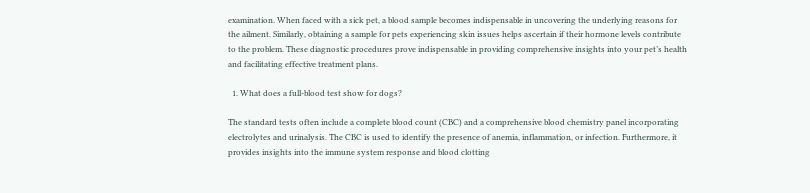examination. When faced with a sick pet, a blood sample becomes indispensable in uncovering the underlying reasons for the ailment. Similarly, obtaining a sample for pets experiencing skin issues helps ascertain if their hormone levels contribute to the problem. These diagnostic procedures prove indispensable in providing comprehensive insights into your pet’s health and facilitating effective treatment plans.

  1. What does a full-blood test show for dogs?

The standard tests often include a complete blood count (CBC) and a comprehensive blood chemistry panel incorporating electrolytes and urinalysis. The CBC is used to identify the presence of anemia, inflammation, or infection. Furthermore, it provides insights into the immune system response and blood clotting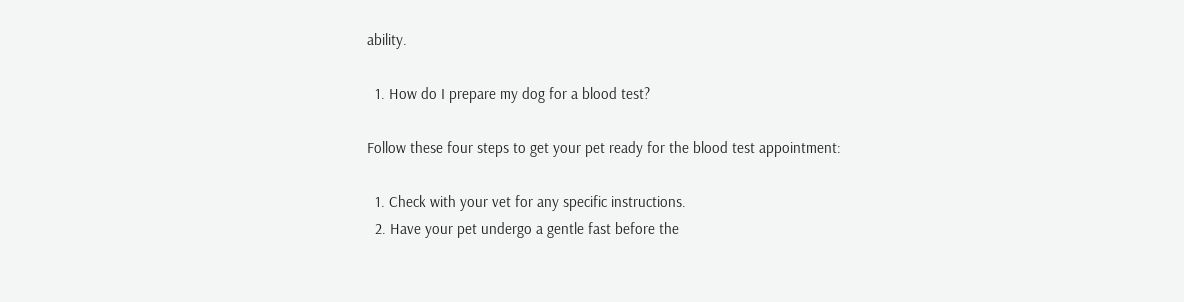ability.

  1. How do I prepare my dog for a blood test?

Follow these four steps to get your pet ready for the blood test appointment:

  1. Check with your vet for any specific instructions.
  2. Have your pet undergo a gentle fast before the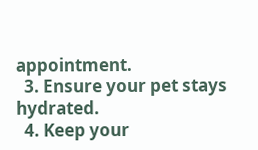appointment.
  3. Ensure your pet stays hydrated.
  4. Keep your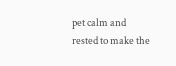pet calm and rested to make the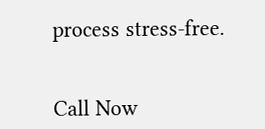process stress-free.


Call Now